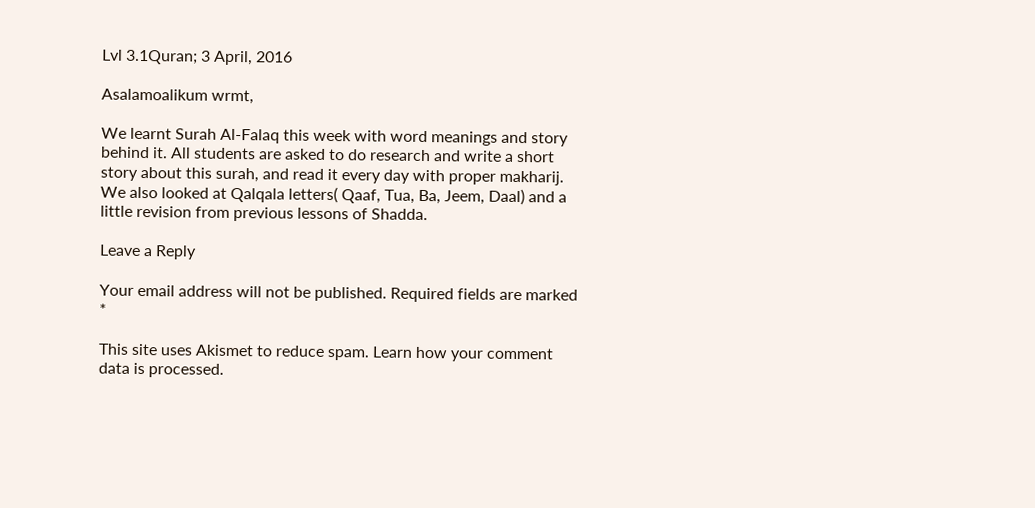Lvl 3.1Quran; 3 April, 2016

Asalamoalikum wrmt,

We learnt Surah Al-Falaq this week with word meanings and story behind it. All students are asked to do research and write a short story about this surah, and read it every day with proper makharij. We also looked at Qalqala letters( Qaaf, Tua, Ba, Jeem, Daal) and a little revision from previous lessons of Shadda.

Leave a Reply

Your email address will not be published. Required fields are marked *

This site uses Akismet to reduce spam. Learn how your comment data is processed.